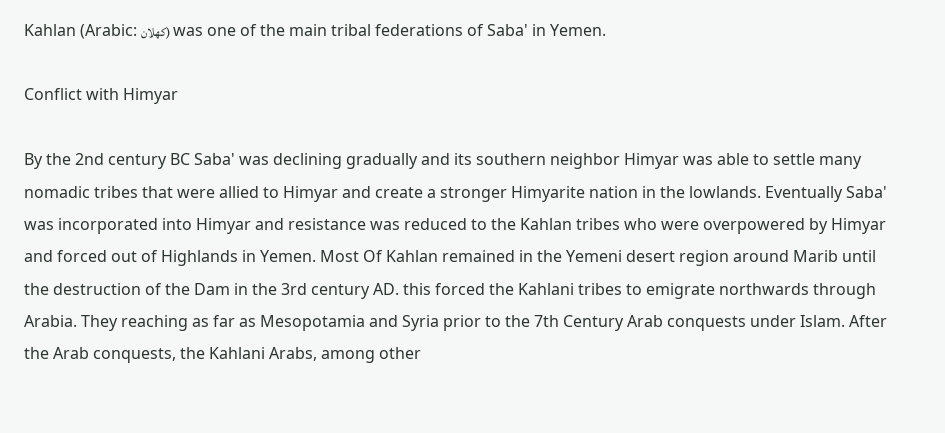Kahlan (Arabic: كهلان) was one of the main tribal federations of Saba' in Yemen.

Conflict with Himyar

By the 2nd century BC Saba' was declining gradually and its southern neighbor Himyar was able to settle many nomadic tribes that were allied to Himyar and create a stronger Himyarite nation in the lowlands. Eventually Saba' was incorporated into Himyar and resistance was reduced to the Kahlan tribes who were overpowered by Himyar and forced out of Highlands in Yemen. Most Of Kahlan remained in the Yemeni desert region around Marib until the destruction of the Dam in the 3rd century AD. this forced the Kahlani tribes to emigrate northwards through Arabia. They reaching as far as Mesopotamia and Syria prior to the 7th Century Arab conquests under Islam. After the Arab conquests, the Kahlani Arabs, among other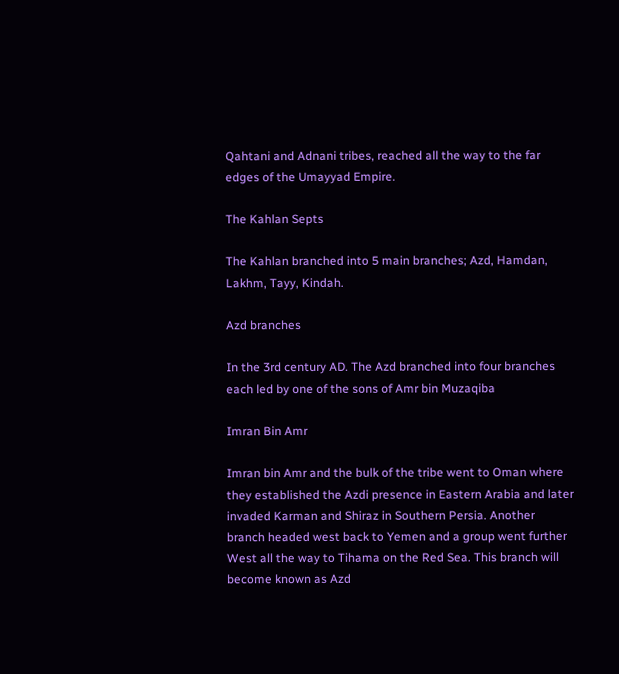Qahtani and Adnani tribes, reached all the way to the far edges of the Umayyad Empire.

The Kahlan Septs

The Kahlan branched into 5 main branches; Azd, Hamdan, Lakhm, Tayy, Kindah.

Azd branches

In the 3rd century AD. The Azd branched into four branches each led by one of the sons of Amr bin Muzaqiba

Imran Bin Amr

Imran bin Amr and the bulk of the tribe went to Oman where they established the Azdi presence in Eastern Arabia and later invaded Karman and Shiraz in Southern Persia. Another branch headed west back to Yemen and a group went further West all the way to Tihama on the Red Sea. This branch will become known as Azd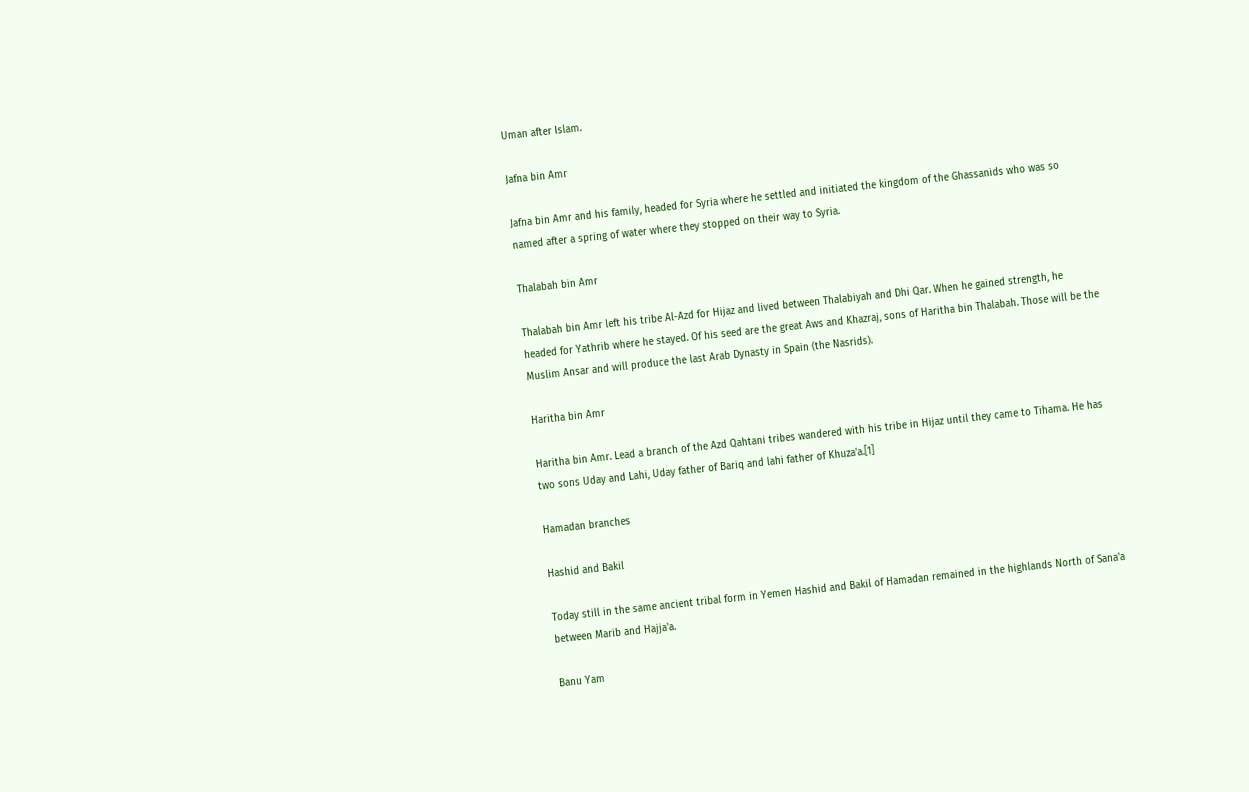Uman after Islam.

Jafna bin Amr

Jafna bin Amr and his family, headed for Syria where he settled and initiated the kingdom of the Ghassanids who was so named after a spring of water where they stopped on their way to Syria.

Thalabah bin Amr

Thalabah bin Amr left his tribe Al-Azd for Hijaz and lived between Thalabiyah and Dhi Qar. When he gained strength, he headed for Yathrib where he stayed. Of his seed are the great Aws and Khazraj, sons of Haritha bin Thalabah. Those will be the Muslim Ansar and will produce the last Arab Dynasty in Spain (the Nasrids).

Haritha bin Amr

Haritha bin Amr. Lead a branch of the Azd Qahtani tribes wandered with his tribe in Hijaz until they came to Tihama. He has two sons Uday and Lahi, Uday father of Bariq and lahi father of Khuza'a.[1]

Hamadan branches

Hashid and Bakil

Today still in the same ancient tribal form in Yemen Hashid and Bakil of Hamadan remained in the highlands North of Sana'a between Marib and Hajja'a.

Banu Yam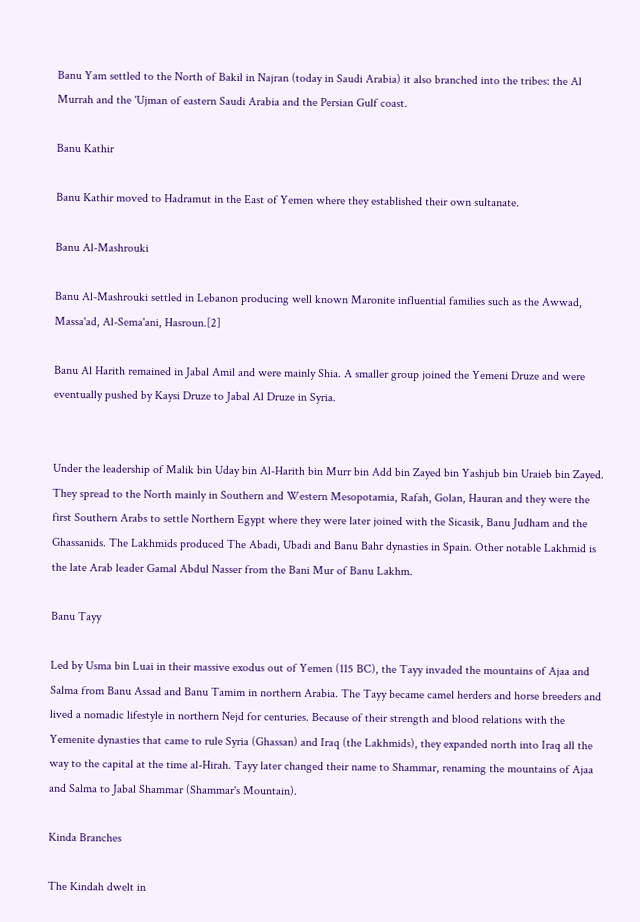Banu Yam settled to the North of Bakil in Najran (today in Saudi Arabia) it also branched into the tribes: the Al Murrah and the 'Ujman of eastern Saudi Arabia and the Persian Gulf coast.

Banu Kathir

Banu Kathir moved to Hadramut in the East of Yemen where they established their own sultanate.

Banu Al-Mashrouki

Banu Al-Mashrouki settled in Lebanon producing well known Maronite influential families such as the Awwad, Massa'ad, Al-Sema'ani, Hasroun.[2]

Banu Al Harith remained in Jabal Amil and were mainly Shia. A smaller group joined the Yemeni Druze and were eventually pushed by Kaysi Druze to Jabal Al Druze in Syria.


Under the leadership of Malik bin Uday bin Al-Harith bin Murr bin Add bin Zayed bin Yashjub bin Uraieb bin Zayed. They spread to the North mainly in Southern and Western Mesopotamia, Rafah, Golan, Hauran and they were the first Southern Arabs to settle Northern Egypt where they were later joined with the Sicasik, Banu Judham and the Ghassanids. The Lakhmids produced The Abadi, Ubadi and Banu Bahr dynasties in Spain. Other notable Lakhmid is the late Arab leader Gamal Abdul Nasser from the Bani Mur of Banu Lakhm.

Banu Tayy

Led by Usma bin Luai in their massive exodus out of Yemen (115 BC), the Tayy invaded the mountains of Ajaa and Salma from Banu Assad and Banu Tamim in northern Arabia. The Tayy became camel herders and horse breeders and lived a nomadic lifestyle in northern Nejd for centuries. Because of their strength and blood relations with the Yemenite dynasties that came to rule Syria (Ghassan) and Iraq (the Lakhmids), they expanded north into Iraq all the way to the capital at the time al-Hirah. Tayy later changed their name to Shammar, renaming the mountains of Ajaa and Salma to Jabal Shammar (Shammar's Mountain).

Kinda Branches

The Kindah dwelt in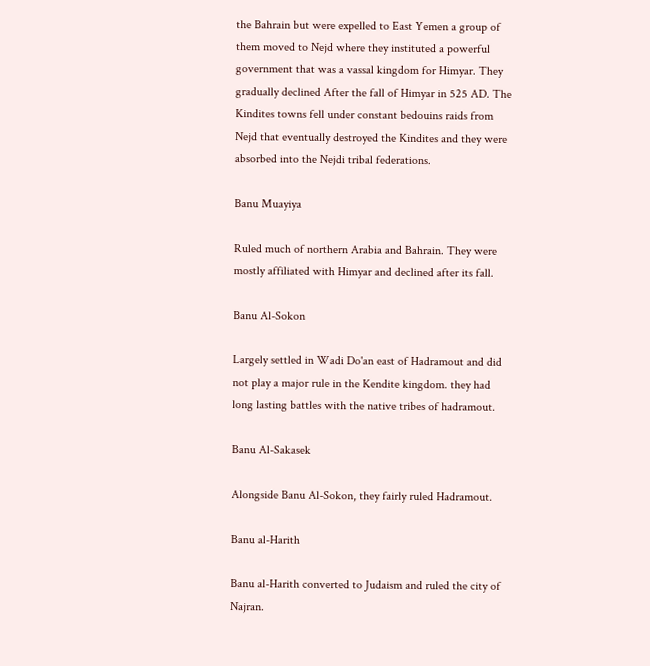the Bahrain but were expelled to East Yemen a group of them moved to Nejd where they instituted a powerful government that was a vassal kingdom for Himyar. They gradually declined After the fall of Himyar in 525 AD. The Kindites towns fell under constant bedouins raids from Nejd that eventually destroyed the Kindites and they were absorbed into the Nejdi tribal federations.

Banu Muayiya

Ruled much of northern Arabia and Bahrain. They were mostly affiliated with Himyar and declined after its fall.

Banu Al-Sokon

Largely settled in Wadi Do'an east of Hadramout and did not play a major rule in the Kendite kingdom. they had long lasting battles with the native tribes of hadramout.

Banu Al-Sakasek

Alongside Banu Al-Sokon, they fairly ruled Hadramout.

Banu al-Harith

Banu al-Harith converted to Judaism and ruled the city of Najran.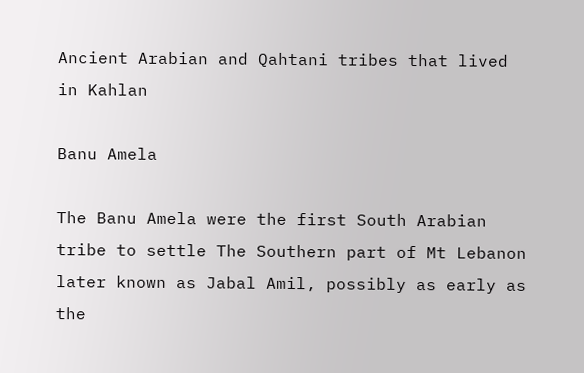Ancient Arabian and Qahtani tribes that lived in Kahlan

Banu Amela

The Banu Amela were the first South Arabian tribe to settle The Southern part of Mt Lebanon later known as Jabal Amil, possibly as early as the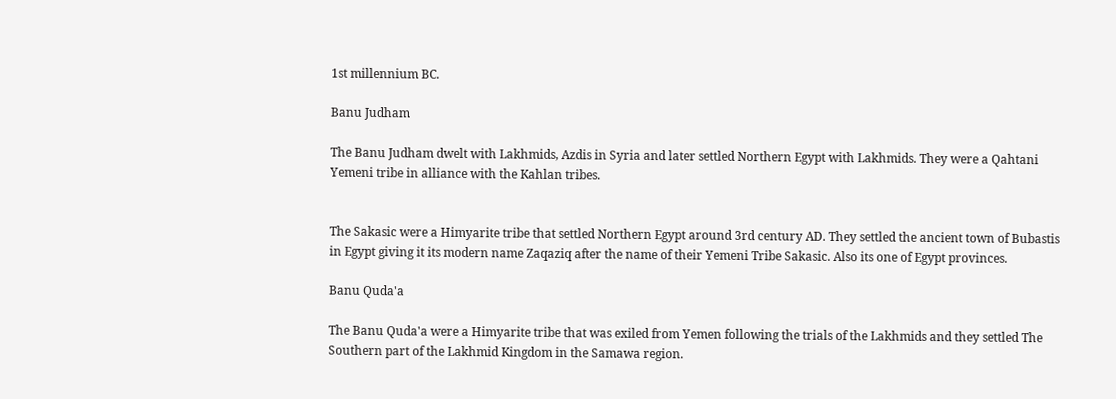1st millennium BC.

Banu Judham

The Banu Judham dwelt with Lakhmids, Azdis in Syria and later settled Northern Egypt with Lakhmids. They were a Qahtani Yemeni tribe in alliance with the Kahlan tribes.


The Sakasic were a Himyarite tribe that settled Northern Egypt around 3rd century AD. They settled the ancient town of Bubastis in Egypt giving it its modern name Zaqaziq after the name of their Yemeni Tribe Sakasic. Also its one of Egypt provinces.

Banu Quda'a

The Banu Quda'a were a Himyarite tribe that was exiled from Yemen following the trials of the Lakhmids and they settled The Southern part of the Lakhmid Kingdom in the Samawa region.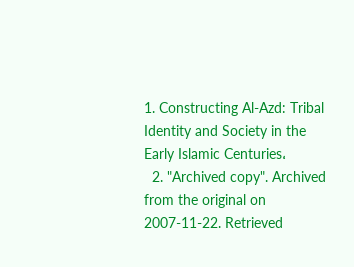1. Constructing Al-Azd: Tribal Identity and Society in the Early Islamic Centuries،
  2. "Archived copy". Archived from the original on 2007-11-22. Retrieved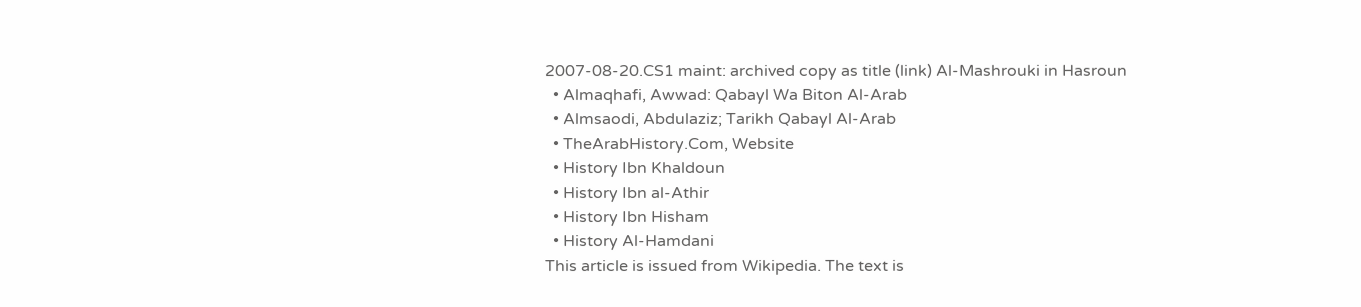2007-08-20.CS1 maint: archived copy as title (link) Al-Mashrouki in Hasroun
  • Almaqhafi, Awwad: Qabayl Wa Biton Al-Arab
  • Almsaodi, Abdulaziz; Tarikh Qabayl Al-Arab
  • TheArabHistory.Com, Website
  • History Ibn Khaldoun
  • History Ibn al-Athir
  • History Ibn Hisham
  • History Al-Hamdani
This article is issued from Wikipedia. The text is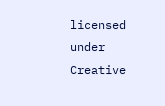licensed under Creative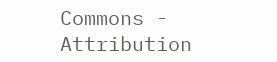Commons - Attribution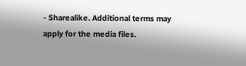- Sharealike. Additional terms may apply for the media files.